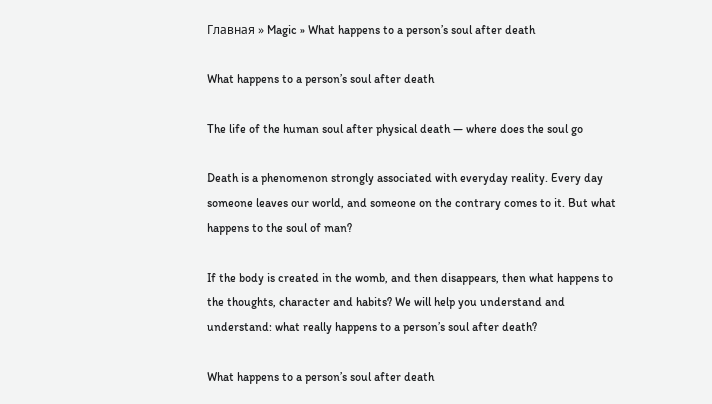Главная » Magic » What happens to a person’s soul after death

What happens to a person’s soul after death

The life of the human soul after physical death — where does the soul go

Death is a phenomenon strongly associated with everyday reality. Every day someone leaves our world, and someone on the contrary comes to it. But what happens to the soul of man?

If the body is created in the womb, and then disappears, then what happens to the thoughts, character and habits? We will help you understand and understand: what really happens to a person’s soul after death?

What happens to a person’s soul after death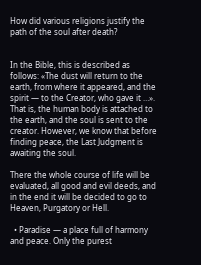How did various religions justify the path of the soul after death?


In the Bible, this is described as follows: «The dust will return to the earth, from where it appeared, and the spirit — to the Creator, who gave it …». That is, the human body is attached to the earth, and the soul is sent to the creator. However, we know that before finding peace, the Last Judgment is awaiting the soul.

There the whole course of life will be evaluated, all good and evil deeds, and in the end it will be decided to go to Heaven, Purgatory or Hell.

  • Paradise — a place full of harmony and peace. Only the purest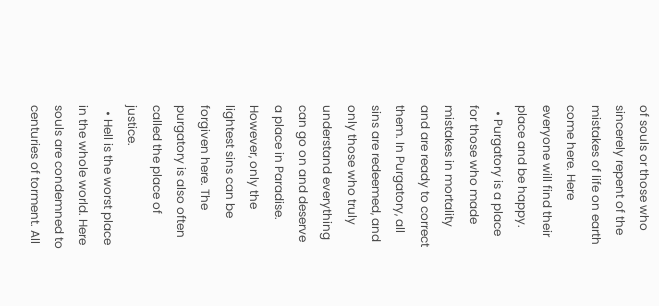of souls or those who sincerely repent of the mistakes of life on earth come here. Here everyone will find their place and be happy.
  • Purgatory is a place for those who made mistakes in mortality and are ready to correct them. In Purgatory, all sins are redeemed, and only those who truly understand everything can go on and deserve a place in Paradise. However, only the lightest sins can be forgiven here. The purgatory is also often called the place of justice.
  • Hell is the worst place in the whole world. Here souls are condemned to centuries of torment. All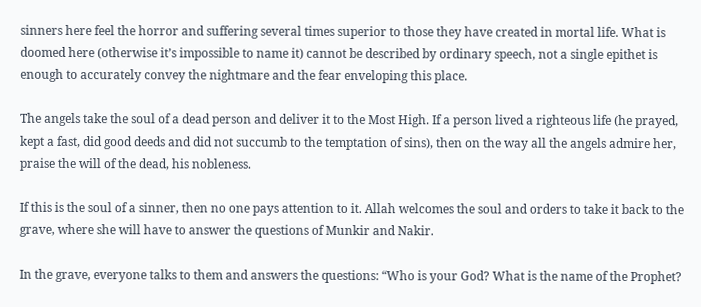sinners here feel the horror and suffering several times superior to those they have created in mortal life. What is doomed here (otherwise it’s impossible to name it) cannot be described by ordinary speech, not a single epithet is enough to accurately convey the nightmare and the fear enveloping this place.

The angels take the soul of a dead person and deliver it to the Most High. If a person lived a righteous life (he prayed, kept a fast, did good deeds and did not succumb to the temptation of sins), then on the way all the angels admire her, praise the will of the dead, his nobleness.

If this is the soul of a sinner, then no one pays attention to it. Allah welcomes the soul and orders to take it back to the grave, where she will have to answer the questions of Munkir and Nakir.

In the grave, everyone talks to them and answers the questions: “Who is your God? What is the name of the Prophet?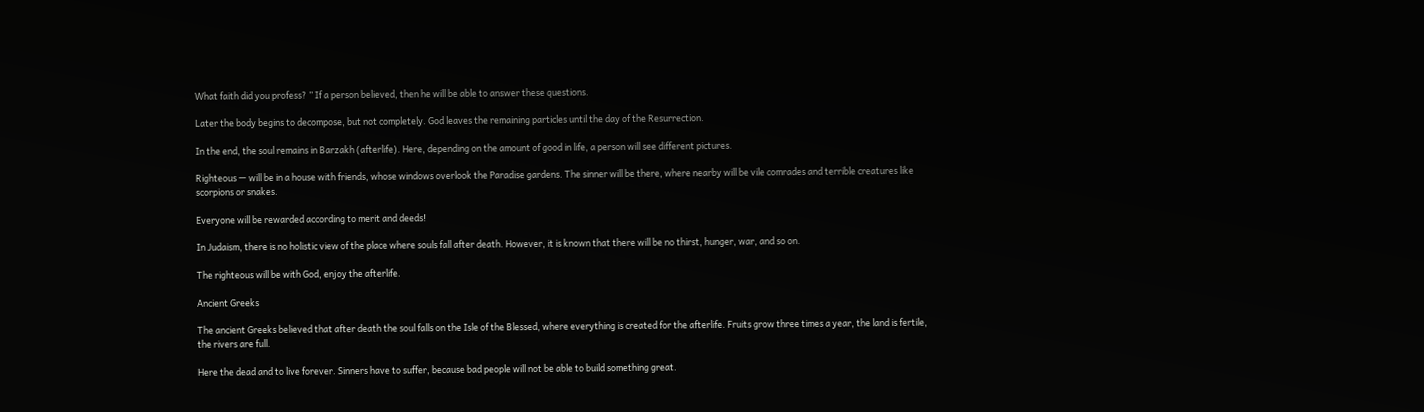What faith did you profess? ” If a person believed, then he will be able to answer these questions.

Later the body begins to decompose, but not completely. God leaves the remaining particles until the day of the Resurrection.

In the end, the soul remains in Barzakh (afterlife). Here, depending on the amount of good in life, a person will see different pictures.

Righteous — will be in a house with friends, whose windows overlook the Paradise gardens. The sinner will be there, where nearby will be vile comrades and terrible creatures like scorpions or snakes.

Everyone will be rewarded according to merit and deeds!

In Judaism, there is no holistic view of the place where souls fall after death. However, it is known that there will be no thirst, hunger, war, and so on.

The righteous will be with God, enjoy the afterlife.

Ancient Greeks

The ancient Greeks believed that after death the soul falls on the Isle of the Blessed, where everything is created for the afterlife. Fruits grow three times a year, the land is fertile, the rivers are full.

Here the dead and to live forever. Sinners have to suffer, because bad people will not be able to build something great.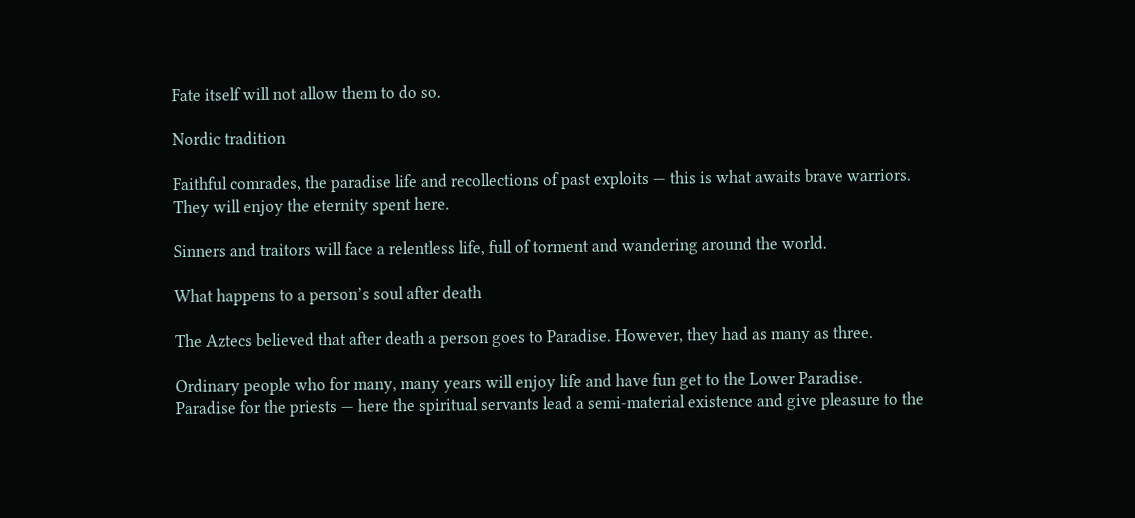Fate itself will not allow them to do so.

Nordic tradition

Faithful comrades, the paradise life and recollections of past exploits — this is what awaits brave warriors. They will enjoy the eternity spent here.

Sinners and traitors will face a relentless life, full of torment and wandering around the world.

What happens to a person’s soul after death

The Aztecs believed that after death a person goes to Paradise. However, they had as many as three.

Ordinary people who for many, many years will enjoy life and have fun get to the Lower Paradise.
Paradise for the priests — here the spiritual servants lead a semi-material existence and give pleasure to the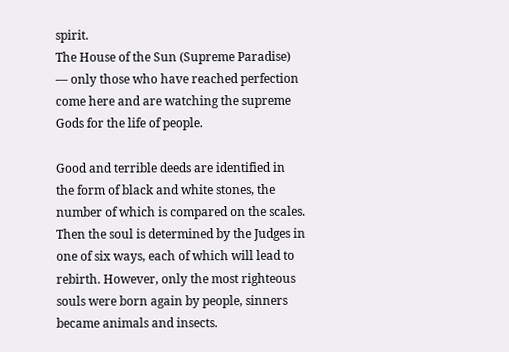spirit.
The House of the Sun (Supreme Paradise) — only those who have reached perfection come here and are watching the supreme Gods for the life of people.

Good and terrible deeds are identified in the form of black and white stones, the number of which is compared on the scales. Then the soul is determined by the Judges in one of six ways, each of which will lead to rebirth. However, only the most righteous souls were born again by people, sinners became animals and insects.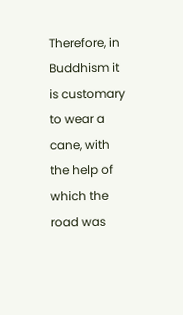Therefore, in Buddhism it is customary to wear a cane, with the help of which the road was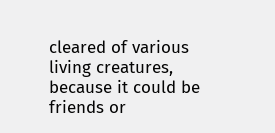cleared of various living creatures, because it could be friends or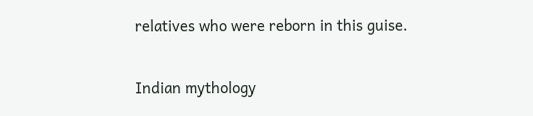relatives who were reborn in this guise.

Indian mythology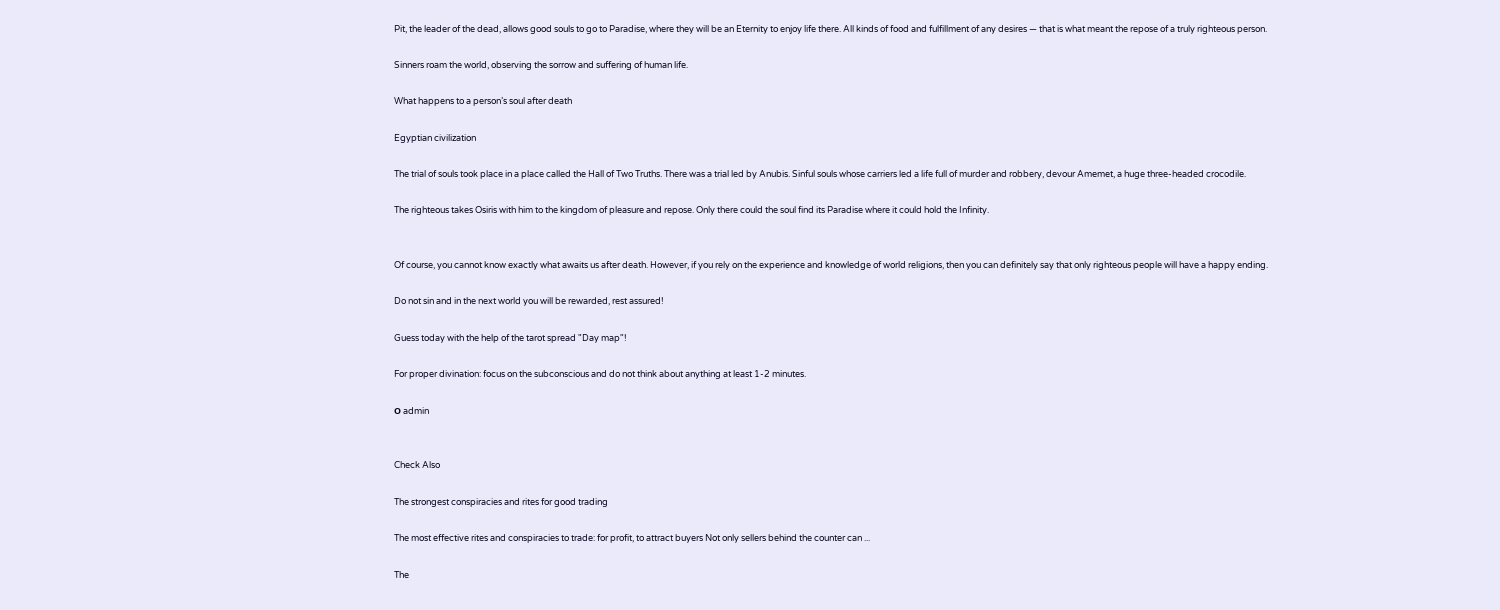Pit, the leader of the dead, allows good souls to go to Paradise, where they will be an Eternity to enjoy life there. All kinds of food and fulfillment of any desires — that is what meant the repose of a truly righteous person.

Sinners roam the world, observing the sorrow and suffering of human life.

What happens to a person’s soul after death

Egyptian civilization

The trial of souls took place in a place called the Hall of Two Truths. There was a trial led by Anubis. Sinful souls whose carriers led a life full of murder and robbery, devour Amemet, a huge three-headed crocodile.

The righteous takes Osiris with him to the kingdom of pleasure and repose. Only there could the soul find its Paradise where it could hold the Infinity.


Of course, you cannot know exactly what awaits us after death. However, if you rely on the experience and knowledge of world religions, then you can definitely say that only righteous people will have a happy ending.

Do not sin and in the next world you will be rewarded, rest assured!

Guess today with the help of the tarot spread "Day map"!

For proper divination: focus on the subconscious and do not think about anything at least 1-2 minutes.

О admin


Check Also

The strongest conspiracies and rites for good trading

The most effective rites and conspiracies to trade: for profit, to attract buyers Not only sellers behind the counter can ...

The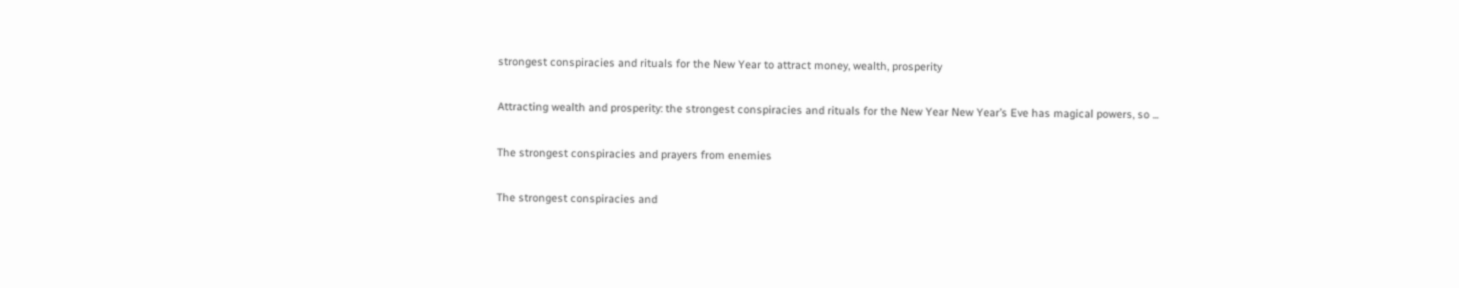strongest conspiracies and rituals for the New Year to attract money, wealth, prosperity

Attracting wealth and prosperity: the strongest conspiracies and rituals for the New Year New Year’s Eve has magical powers, so ...

The strongest conspiracies and prayers from enemies

The strongest conspiracies and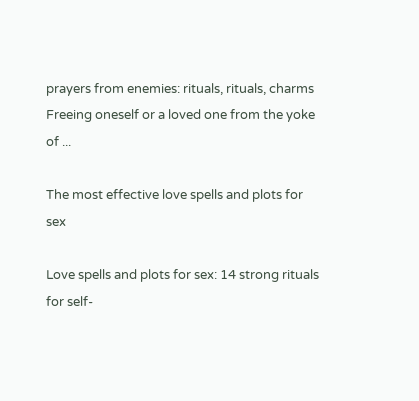prayers from enemies: rituals, rituals, charms Freeing oneself or a loved one from the yoke of ...

The most effective love spells and plots for sex

Love spells and plots for sex: 14 strong rituals for self-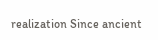realization Since ancient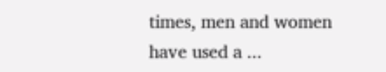times, men and women have used a ...